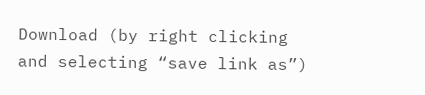Download (by right clicking and selecting “save link as”)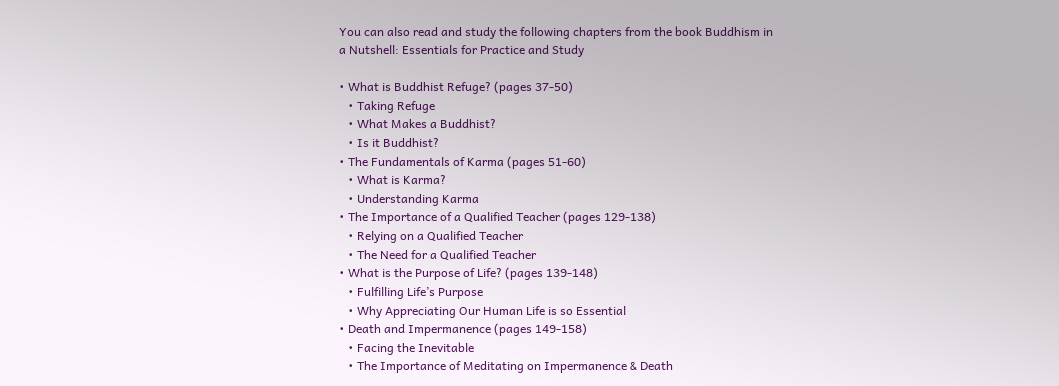You can also read and study the following chapters from the book Buddhism in a Nutshell: Essentials for Practice and Study

• What is Buddhist Refuge? (pages 37‐50)
   • Taking Refuge
   • What Makes a Buddhist?
   • Is it Buddhist?
• The Fundamentals of Karma (pages 51‐60)
   • What is Karma?
   • Understanding Karma
• The Importance of a Qualified Teacher (pages 129‐138)
   • Relying on a Qualified Teacher
   • The Need for a Qualified Teacher
• What is the Purpose of Life? (pages 139‐148)
   • Fulfilling Life’s Purpose
   • Why Appreciating Our Human Life is so Essential
• Death and Impermanence (pages 149‐158)
   • Facing the Inevitable
   • The Importance of Meditating on Impermanence & Death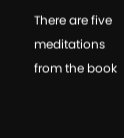There are five meditations from the book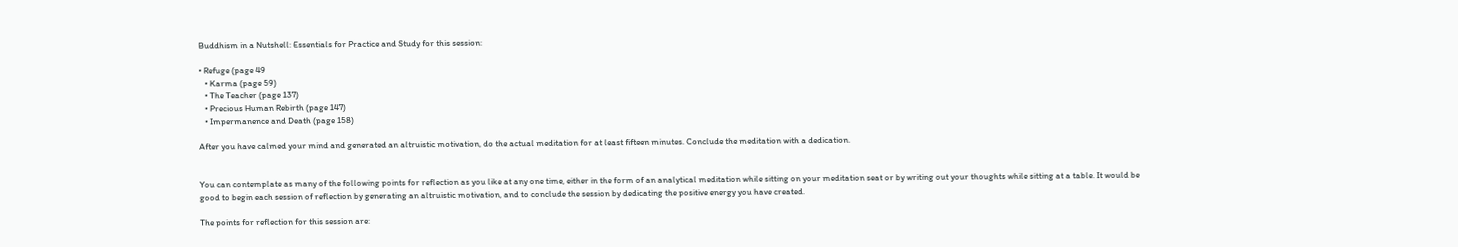Buddhism in a Nutshell: Essentials for Practice and Study for this session:

• Refuge (page 49
   • Karma (page 59)
   • The Teacher (page 137)
   • Precious Human Rebirth (page 147)
   • Impermanence and Death (page 158)

After you have calmed your mind and generated an altruistic motivation, do the actual meditation for at least fifteen minutes. Conclude the meditation with a dedication.


You can contemplate as many of the following points for reflection as you like at any one time, either in the form of an analytical meditation while sitting on your meditation seat or by writing out your thoughts while sitting at a table. It would be good to begin each session of reflection by generating an altruistic motivation, and to conclude the session by dedicating the positive energy you have created.

The points for reflection for this session are: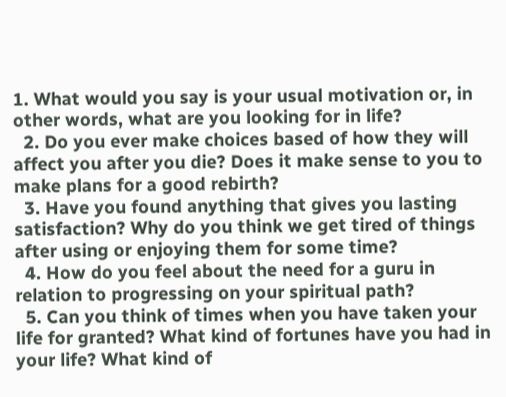1. What would you say is your usual motivation or, in other words, what are you looking for in life?
  2. Do you ever make choices based of how they will affect you after you die? Does it make sense to you to make plans for a good rebirth?
  3. Have you found anything that gives you lasting satisfaction? Why do you think we get tired of things after using or enjoying them for some time?
  4. How do you feel about the need for a guru in relation to progressing on your spiritual path?
  5. Can you think of times when you have taken your life for granted? What kind of fortunes have you had in your life? What kind of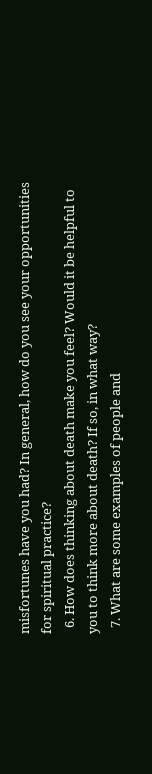misfortunes have you had? In general, how do you see your opportunities for spiritual practice?
  6. How does thinking about death make you feel? Would it be helpful to you to think more about death? If so, in what way?
  7. What are some examples of people and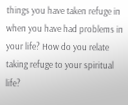things you have taken refuge in when you have had problems in your life? How do you relate taking refuge to your spiritual life?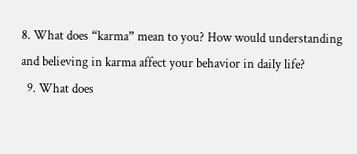8. What does “karma” mean to you? How would understanding and believing in karma affect your behavior in daily life?
  9. What does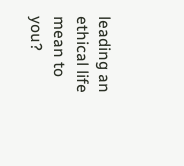leading an ethical life mean to you?